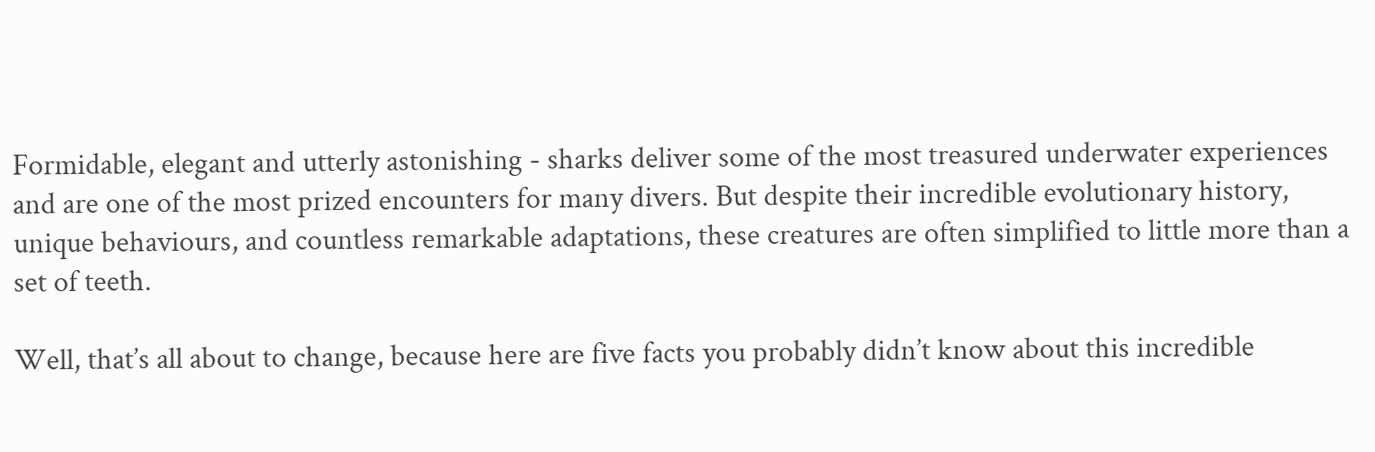Formidable, elegant and utterly astonishing - sharks deliver some of the most treasured underwater experiences and are one of the most prized encounters for many divers. But despite their incredible evolutionary history, unique behaviours, and countless remarkable adaptations, these creatures are often simplified to little more than a set of teeth.

Well, that’s all about to change, because here are five facts you probably didn’t know about this incredible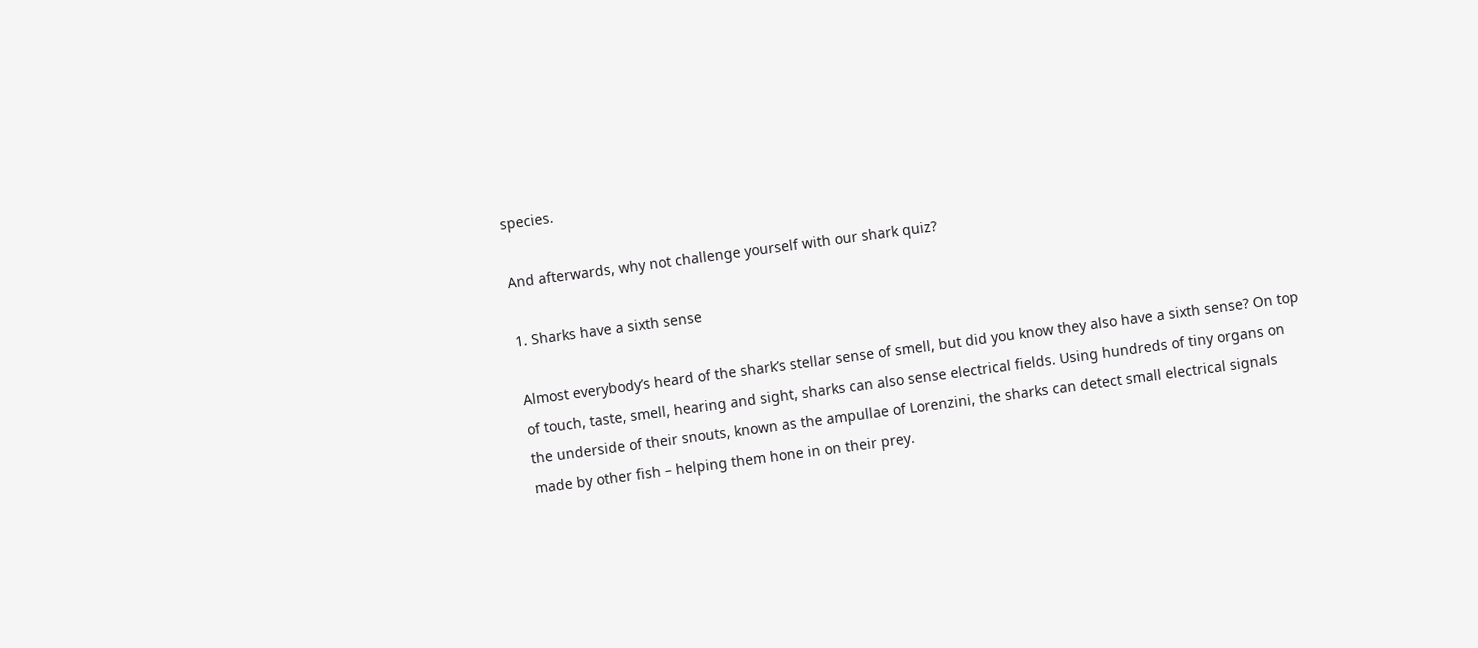species.

And afterwards, why not challenge yourself with our shark quiz?

1. Sharks have a sixth sense

Almost everybody’s heard of the shark’s stellar sense of smell, but did you know they also have a sixth sense? On top of touch, taste, smell, hearing and sight, sharks can also sense electrical fields. Using hundreds of tiny organs on the underside of their snouts, known as the ampullae of Lorenzini, the sharks can detect small electrical signals made by other fish – helping them hone in on their prey.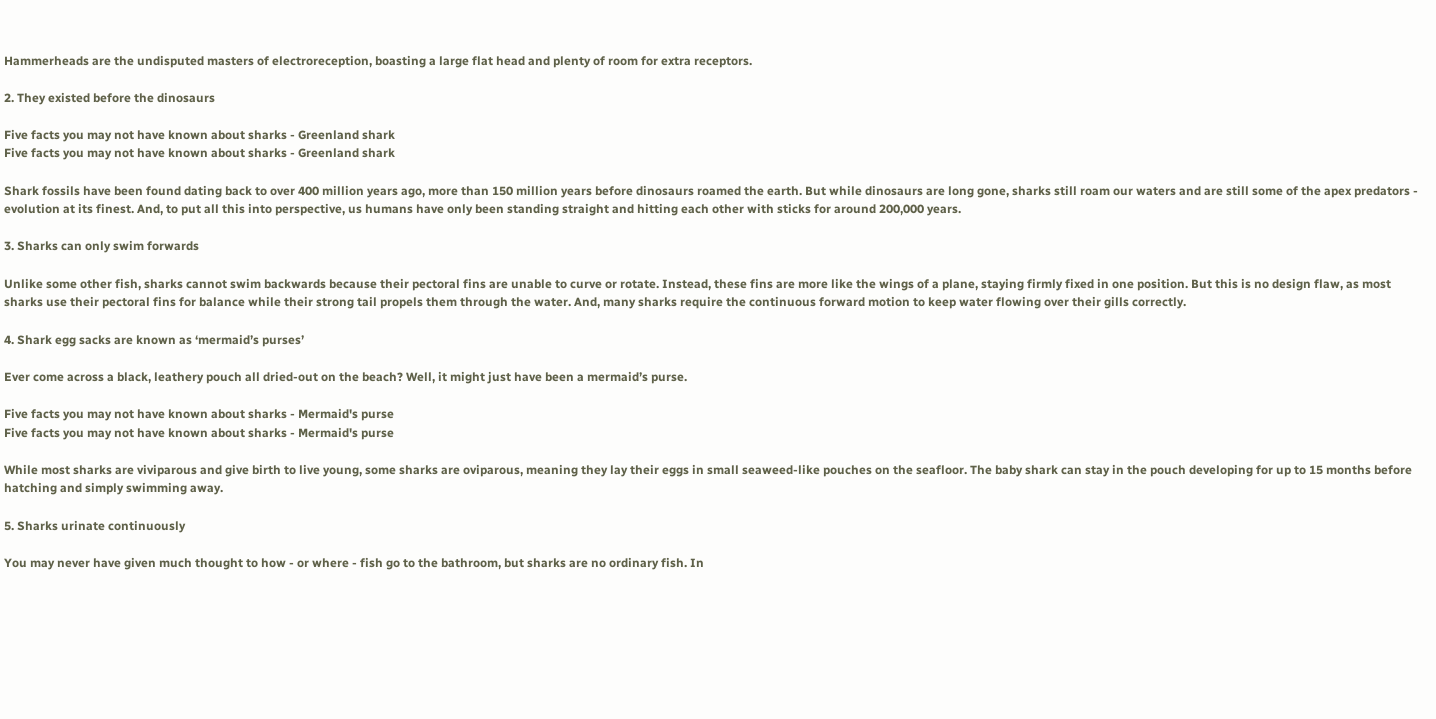Hammerheads are the undisputed masters of electroreception, boasting a large flat head and plenty of room for extra receptors.

2. They existed before the dinosaurs

Five facts you may not have known about sharks - Greenland shark
Five facts you may not have known about sharks - Greenland shark

Shark fossils have been found dating back to over 400 million years ago, more than 150 million years before dinosaurs roamed the earth. But while dinosaurs are long gone, sharks still roam our waters and are still some of the apex predators - evolution at its finest. And, to put all this into perspective, us humans have only been standing straight and hitting each other with sticks for around 200,000 years.

3. Sharks can only swim forwards

Unlike some other fish, sharks cannot swim backwards because their pectoral fins are unable to curve or rotate. Instead, these fins are more like the wings of a plane, staying firmly fixed in one position. But this is no design flaw, as most sharks use their pectoral fins for balance while their strong tail propels them through the water. And, many sharks require the continuous forward motion to keep water flowing over their gills correctly.

4. Shark egg sacks are known as ‘mermaid’s purses’

Ever come across a black, leathery pouch all dried-out on the beach? Well, it might just have been a mermaid’s purse.

Five facts you may not have known about sharks - Mermaid's purse
Five facts you may not have known about sharks - Mermaid's purse

While most sharks are viviparous and give birth to live young, some sharks are oviparous, meaning they lay their eggs in small seaweed-like pouches on the seafloor. The baby shark can stay in the pouch developing for up to 15 months before hatching and simply swimming away.

5. Sharks urinate continuously

You may never have given much thought to how - or where - fish go to the bathroom, but sharks are no ordinary fish. In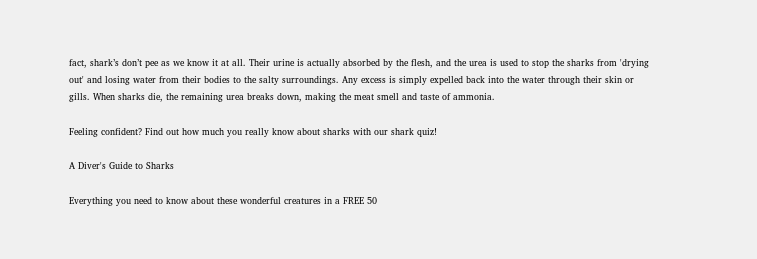fact, shark’s don’t pee as we know it at all. Their urine is actually absorbed by the flesh, and the urea is used to stop the sharks from 'drying out' and losing water from their bodies to the salty surroundings. Any excess is simply expelled back into the water through their skin or gills. When sharks die, the remaining urea breaks down, making the meat smell and taste of ammonia.

Feeling confident? Find out how much you really know about sharks with our shark quiz!

A Diver's Guide to Sharks

Everything you need to know about these wonderful creatures in a FREE 50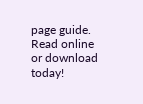page guide. Read online or download today!